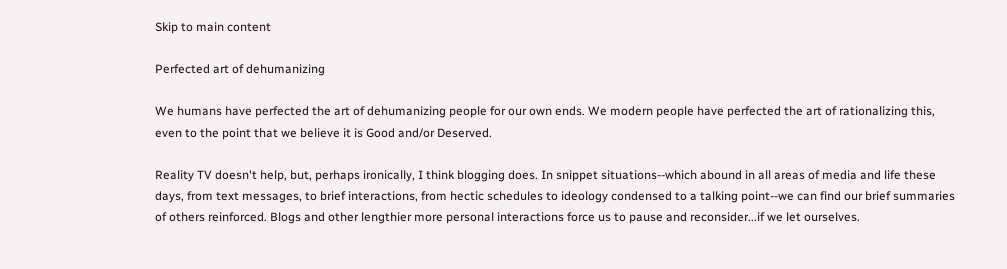Skip to main content

Perfected art of dehumanizing

We humans have perfected the art of dehumanizing people for our own ends. We modern people have perfected the art of rationalizing this, even to the point that we believe it is Good and/or Deserved.

Reality TV doesn't help, but, perhaps ironically, I think blogging does. In snippet situations--which abound in all areas of media and life these days, from text messages, to brief interactions, from hectic schedules to ideology condensed to a talking point--we can find our brief summaries of others reinforced. Blogs and other lengthier more personal interactions force us to pause and reconsider...if we let ourselves.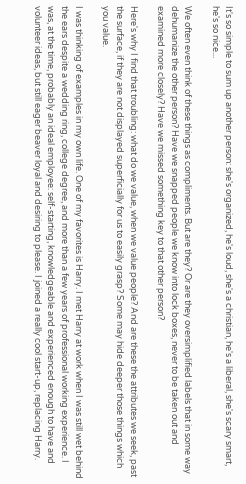It's so simple to sum up another person: she's organized, he's loud, she's a christian, he's a liberal, she's scary smart, he's so nice...

We often even think of these things as compliments. But are they? Or are they oversimplified labels that in some way dehumanize the other person? Have we snapped people we know into lock boxes, never to be taken out and examined more closely? Have we missed something key to that other person?

Here's why I find that troubling: what do we value, when we value people? And are these the attributes we seek, past the surface, if they are not displayed superficially for us to easily grasp? Some may hide deeper those things which you value.

I was thinking of examples in my own life. One of my favorites is Harry. I met Harry at work when I was still wet behind the ears despite a wedding ring, college degree, and more than a few years of professional working experience. I was, at the time, probably an ideal employee: self-starting, knowledgeable and experienced enough to have and volunteer ideas, but still eager beaver loyal and desiring to please. I joined a really cool start-up, replacing Harry.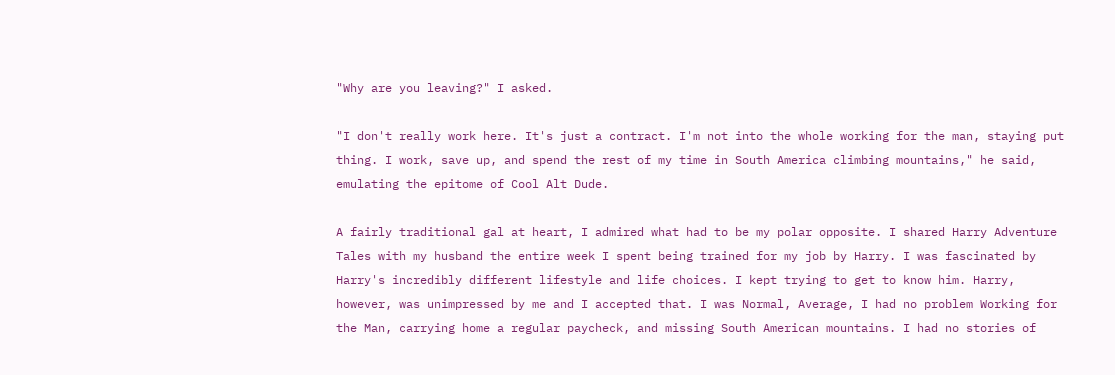"Why are you leaving?" I asked.

"I don't really work here. It's just a contract. I'm not into the whole working for the man, staying put thing. I work, save up, and spend the rest of my time in South America climbing mountains," he said, emulating the epitome of Cool Alt Dude.

A fairly traditional gal at heart, I admired what had to be my polar opposite. I shared Harry Adventure Tales with my husband the entire week I spent being trained for my job by Harry. I was fascinated by Harry's incredibly different lifestyle and life choices. I kept trying to get to know him. Harry, however, was unimpressed by me and I accepted that. I was Normal, Average, I had no problem Working for the Man, carrying home a regular paycheck, and missing South American mountains. I had no stories of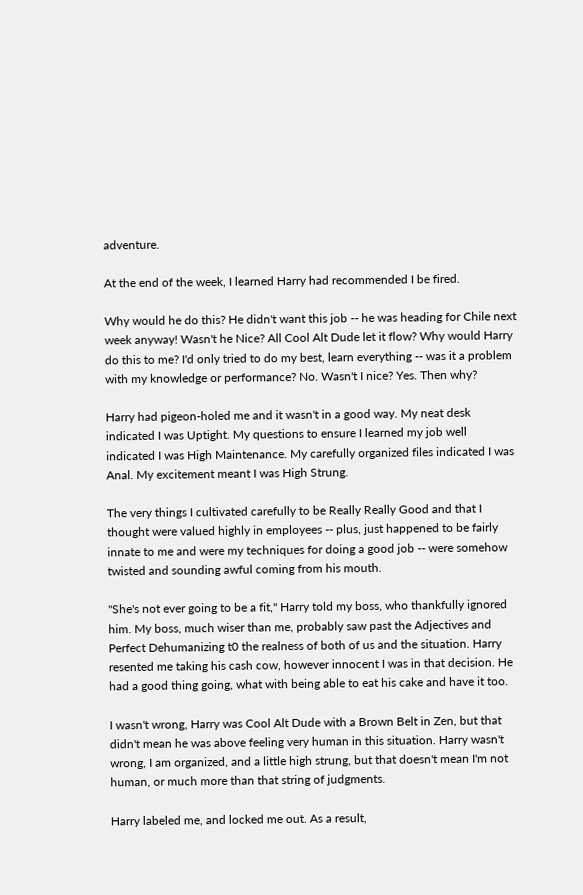adventure.

At the end of the week, I learned Harry had recommended I be fired.

Why would he do this? He didn't want this job -- he was heading for Chile next week anyway! Wasn't he Nice? All Cool Alt Dude let it flow? Why would Harry do this to me? I'd only tried to do my best, learn everything -- was it a problem with my knowledge or performance? No. Wasn't I nice? Yes. Then why?

Harry had pigeon-holed me and it wasn't in a good way. My neat desk indicated I was Uptight. My questions to ensure I learned my job well indicated I was High Maintenance. My carefully organized files indicated I was Anal. My excitement meant I was High Strung.

The very things I cultivated carefully to be Really Really Good and that I thought were valued highly in employees -- plus, just happened to be fairly innate to me and were my techniques for doing a good job -- were somehow twisted and sounding awful coming from his mouth.

"She's not ever going to be a fit," Harry told my boss, who thankfully ignored him. My boss, much wiser than me, probably saw past the Adjectives and Perfect Dehumanizing t0 the realness of both of us and the situation. Harry resented me taking his cash cow, however innocent I was in that decision. He had a good thing going, what with being able to eat his cake and have it too.

I wasn't wrong, Harry was Cool Alt Dude with a Brown Belt in Zen, but that didn't mean he was above feeling very human in this situation. Harry wasn't wrong, I am organized, and a little high strung, but that doesn't mean I'm not human, or much more than that string of judgments.

Harry labeled me, and locked me out. As a result,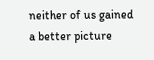neither of us gained a better picture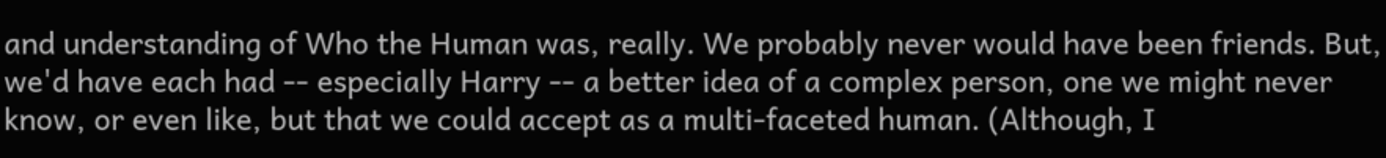and understanding of Who the Human was, really. We probably never would have been friends. But, we'd have each had -- especially Harry -- a better idea of a complex person, one we might never know, or even like, but that we could accept as a multi-faceted human. (Although, I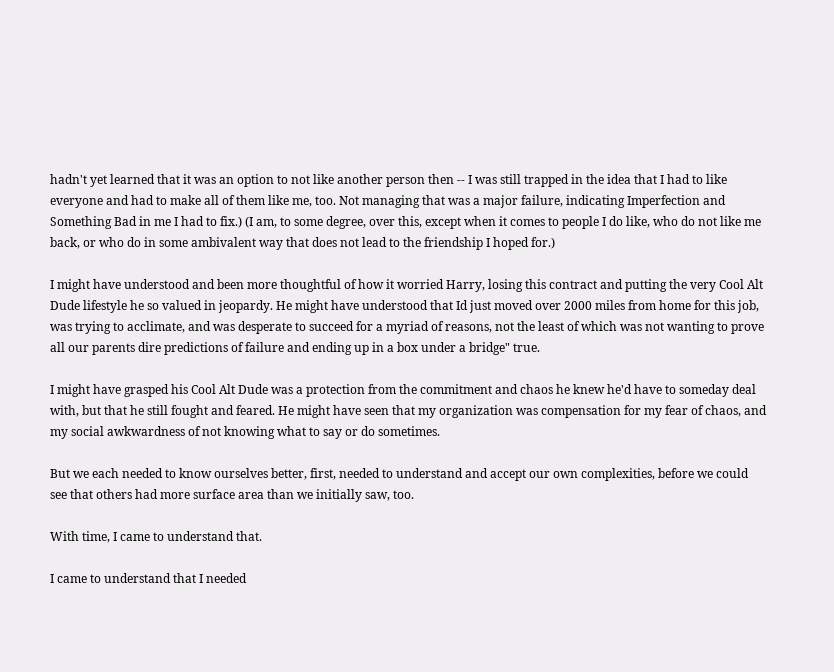hadn't yet learned that it was an option to not like another person then -- I was still trapped in the idea that I had to like everyone and had to make all of them like me, too. Not managing that was a major failure, indicating Imperfection and Something Bad in me I had to fix.) (I am, to some degree, over this, except when it comes to people I do like, who do not like me back, or who do in some ambivalent way that does not lead to the friendship I hoped for.)

I might have understood and been more thoughtful of how it worried Harry, losing this contract and putting the very Cool Alt Dude lifestyle he so valued in jeopardy. He might have understood that Id just moved over 2000 miles from home for this job, was trying to acclimate, and was desperate to succeed for a myriad of reasons, not the least of which was not wanting to prove all our parents dire predictions of failure and ending up in a box under a bridge" true.

I might have grasped his Cool Alt Dude was a protection from the commitment and chaos he knew he'd have to someday deal with, but that he still fought and feared. He might have seen that my organization was compensation for my fear of chaos, and my social awkwardness of not knowing what to say or do sometimes.

But we each needed to know ourselves better, first, needed to understand and accept our own complexities, before we could see that others had more surface area than we initially saw, too.

With time, I came to understand that.

I came to understand that I needed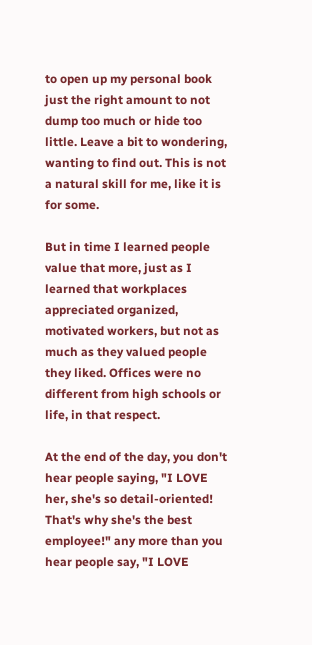to open up my personal book just the right amount to not dump too much or hide too little. Leave a bit to wondering, wanting to find out. This is not a natural skill for me, like it is for some.

But in time I learned people value that more, just as I learned that workplaces appreciated organized, motivated workers, but not as much as they valued people they liked. Offices were no different from high schools or life, in that respect.

At the end of the day, you don't hear people saying, "I LOVE her, she's so detail-oriented! That's why she's the best employee!" any more than you hear people say, "I LOVE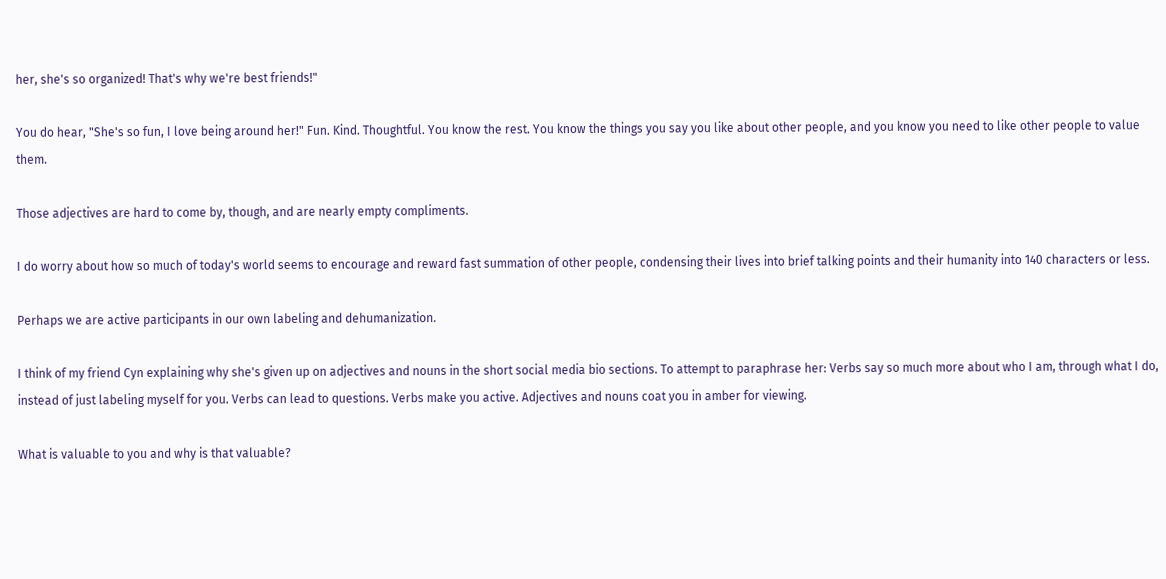her, she's so organized! That's why we're best friends!"

You do hear, "She's so fun, I love being around her!" Fun. Kind. Thoughtful. You know the rest. You know the things you say you like about other people, and you know you need to like other people to value them.

Those adjectives are hard to come by, though, and are nearly empty compliments.

I do worry about how so much of today's world seems to encourage and reward fast summation of other people, condensing their lives into brief talking points and their humanity into 140 characters or less.

Perhaps we are active participants in our own labeling and dehumanization.

I think of my friend Cyn explaining why she's given up on adjectives and nouns in the short social media bio sections. To attempt to paraphrase her: Verbs say so much more about who I am, through what I do, instead of just labeling myself for you. Verbs can lead to questions. Verbs make you active. Adjectives and nouns coat you in amber for viewing.

What is valuable to you and why is that valuable?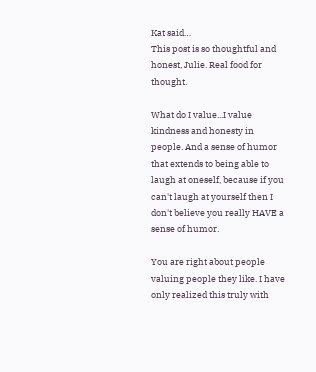Kat said…
This post is so thoughtful and honest, Julie. Real food for thought.

What do I value...I value kindness and honesty in people. And a sense of humor that extends to being able to laugh at oneself, because if you can't laugh at yourself then I don't believe you really HAVE a sense of humor.

You are right about people valuing people they like. I have only realized this truly with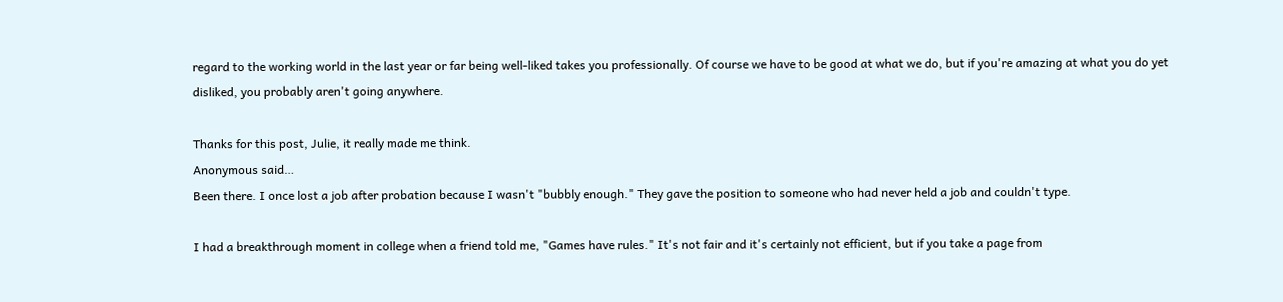regard to the working world in the last year or far being well-liked takes you professionally. Of course we have to be good at what we do, but if you're amazing at what you do yet disliked, you probably aren't going anywhere.

Thanks for this post, Julie, it really made me think.
Anonymous said…
Been there. I once lost a job after probation because I wasn't "bubbly enough." They gave the position to someone who had never held a job and couldn't type.

I had a breakthrough moment in college when a friend told me, "Games have rules." It's not fair and it's certainly not efficient, but if you take a page from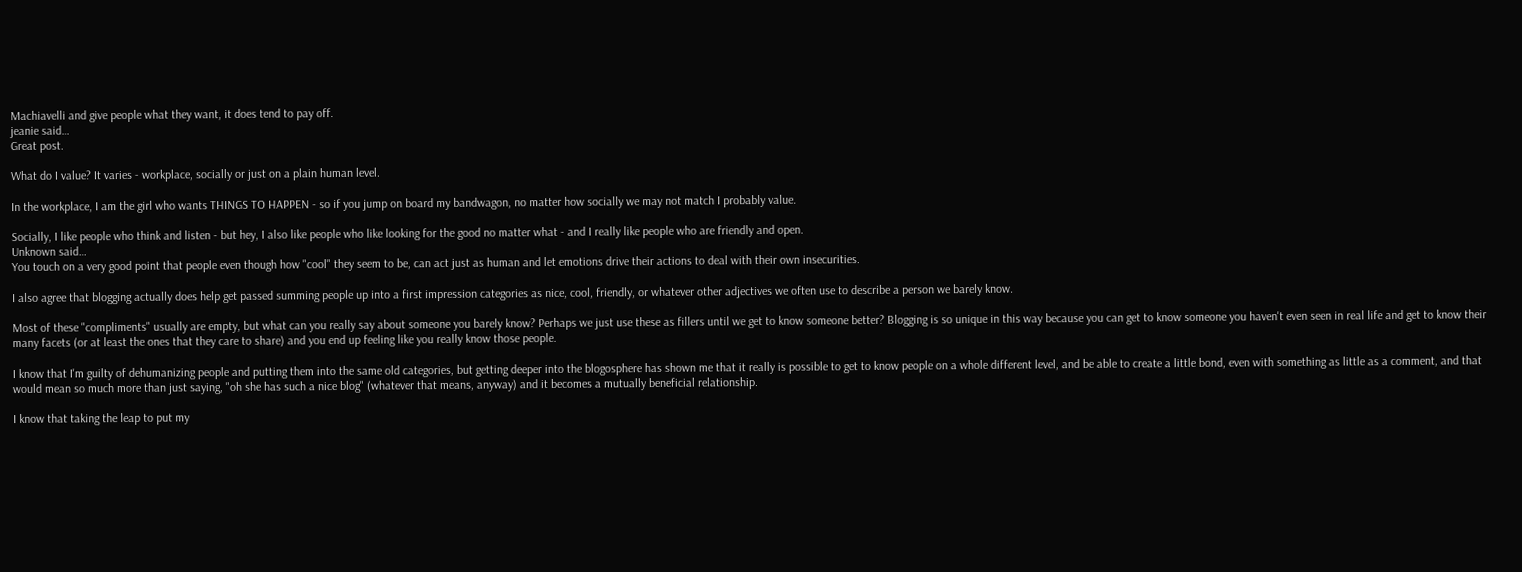Machiavelli and give people what they want, it does tend to pay off.
jeanie said…
Great post.

What do I value? It varies - workplace, socially or just on a plain human level.

In the workplace, I am the girl who wants THINGS TO HAPPEN - so if you jump on board my bandwagon, no matter how socially we may not match I probably value.

Socially, I like people who think and listen - but hey, I also like people who like looking for the good no matter what - and I really like people who are friendly and open.
Unknown said…
You touch on a very good point that people even though how "cool" they seem to be, can act just as human and let emotions drive their actions to deal with their own insecurities.

I also agree that blogging actually does help get passed summing people up into a first impression categories as nice, cool, friendly, or whatever other adjectives we often use to describe a person we barely know.

Most of these "compliments" usually are empty, but what can you really say about someone you barely know? Perhaps we just use these as fillers until we get to know someone better? Blogging is so unique in this way because you can get to know someone you haven't even seen in real life and get to know their many facets (or at least the ones that they care to share) and you end up feeling like you really know those people.

I know that I'm guilty of dehumanizing people and putting them into the same old categories, but getting deeper into the blogosphere has shown me that it really is possible to get to know people on a whole different level, and be able to create a little bond, even with something as little as a comment, and that would mean so much more than just saying, "oh she has such a nice blog" (whatever that means, anyway) and it becomes a mutually beneficial relationship.

I know that taking the leap to put my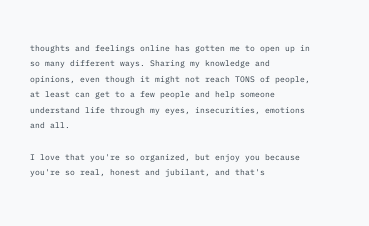thoughts and feelings online has gotten me to open up in so many different ways. Sharing my knowledge and opinions, even though it might not reach TONS of people, at least can get to a few people and help someone understand life through my eyes, insecurities, emotions and all.

I love that you're so organized, but enjoy you because you're so real, honest and jubilant, and that's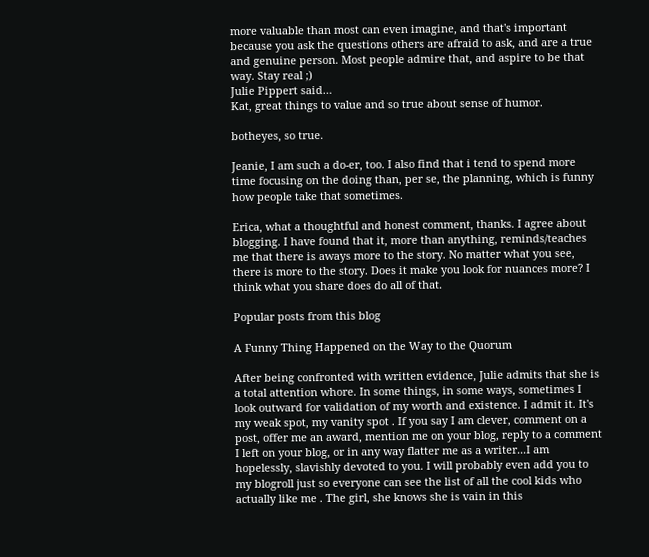more valuable than most can even imagine, and that's important because you ask the questions others are afraid to ask, and are a true and genuine person. Most people admire that, and aspire to be that way. Stay real ;)
Julie Pippert said…
Kat, great things to value and so true about sense of humor.

botheyes, so true.

Jeanie, I am such a do-er, too. I also find that i tend to spend more time focusing on the doing than, per se, the planning, which is funny how people take that sometimes.

Erica, what a thoughtful and honest comment, thanks. I agree about blogging. I have found that it, more than anything, reminds/teaches me that there is aways more to the story. No matter what you see, there is more to the story. Does it make you look for nuances more? I think what you share does do all of that.

Popular posts from this blog

A Funny Thing Happened on the Way to the Quorum

After being confronted with written evidence, Julie admits that she is a total attention whore. In some things, in some ways, sometimes I look outward for validation of my worth and existence. I admit it. It's my weak spot, my vanity spot . If you say I am clever, comment on a post, offer me an award, mention me on your blog, reply to a comment I left on your blog, or in any way flatter me as a writer...I am hopelessly, slavishly devoted to you. I will probably even add you to my blogroll just so everyone can see the list of all the cool kids who actually like me . The girl, she knows she is vain in this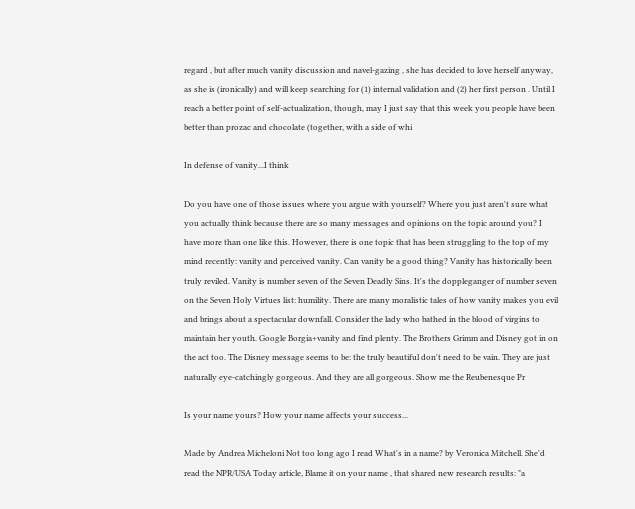regard , but after much vanity discussion and navel-gazing , she has decided to love herself anyway, as she is (ironically) and will keep searching for (1) internal validation and (2) her first person . Until I reach a better point of self-actualization, though, may I just say that this week you people have been better than prozac and chocolate (together, with a side of whi

In defense of vanity...I think

Do you have one of those issues where you argue with yourself? Where you just aren't sure what you actually think because there are so many messages and opinions on the topic around you? I have more than one like this. However, there is one topic that has been struggling to the top of my mind recently: vanity and perceived vanity. Can vanity be a good thing? Vanity has historically been truly reviled. Vanity is number seven of the Seven Deadly Sins. It's the doppleganger of number seven on the Seven Holy Virtues list: humility. There are many moralistic tales of how vanity makes you evil and brings about a spectacular downfall. Consider the lady who bathed in the blood of virgins to maintain her youth. Google Borgia+vanity and find plenty. The Brothers Grimm and Disney got in on the act too. The Disney message seems to be: the truly beautiful don't need to be vain. They are just naturally eye-catchingly gorgeous. And they are all gorgeous. Show me the Reubenesque Pr

Is your name yours? How your name affects your success...

Made by Andrea Micheloni Not too long ago I read What's in a name? by Veronica Mitchell. She'd read the NPR/USA Today article, Blame it on your name , that shared new research results: "a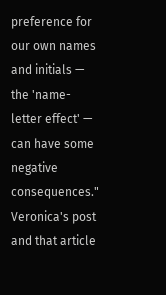preference for our own names and initials — the 'name-letter effect' — can have some negative consequences." Veronica's post and that article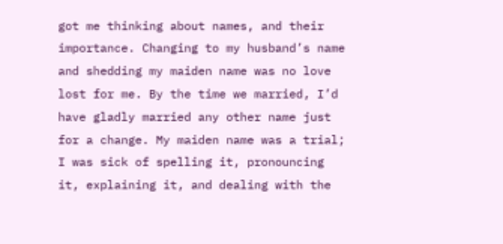got me thinking about names, and their importance. Changing to my husband’s name and shedding my maiden name was no love lost for me. By the time we married, I’d have gladly married any other name just for a change. My maiden name was a trial; I was sick of spelling it, pronouncing it, explaining it, and dealing with the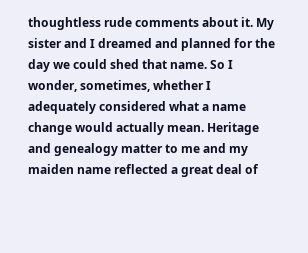thoughtless rude comments about it. My sister and I dreamed and planned for the day we could shed that name. So I wonder, sometimes, whether I adequately considered what a name change would actually mean. Heritage and genealogy matter to me and my maiden name reflected a great deal of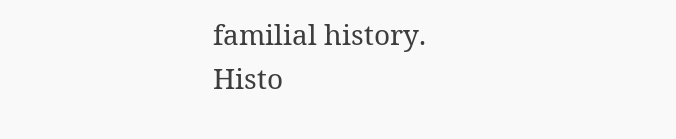familial history. Histo